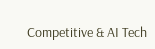Competitive & AI Tech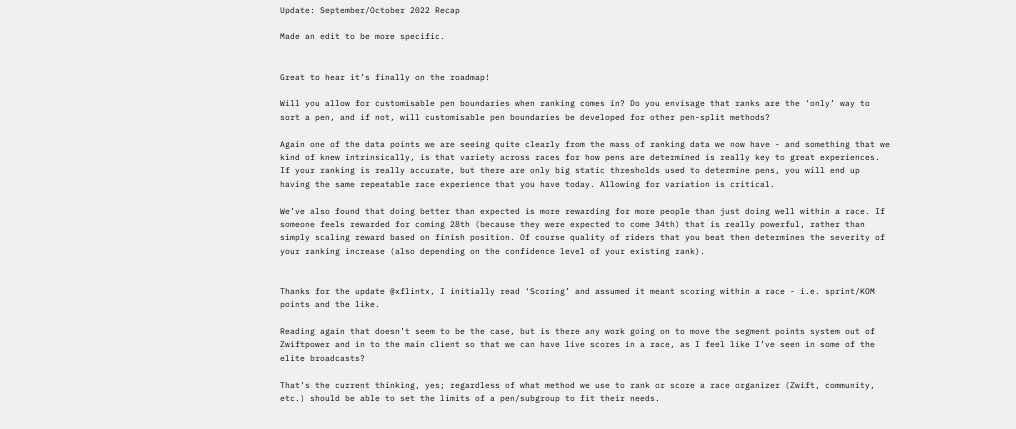Update: September/October 2022 Recap

Made an edit to be more specific.


Great to hear it’s finally on the roadmap!

Will you allow for customisable pen boundaries when ranking comes in? Do you envisage that ranks are the ‘only’ way to sort a pen, and if not, will customisable pen boundaries be developed for other pen-split methods?

Again one of the data points we are seeing quite clearly from the mass of ranking data we now have - and something that we kind of knew intrinsically, is that variety across races for how pens are determined is really key to great experiences. If your ranking is really accurate, but there are only big static thresholds used to determine pens, you will end up having the same repeatable race experience that you have today. Allowing for variation is critical.

We’ve also found that doing better than expected is more rewarding for more people than just doing well within a race. If someone feels rewarded for coming 28th (because they were expected to come 34th) that is really powerful, rather than simply scaling reward based on finish position. Of course quality of riders that you beat then determines the severity of your ranking increase (also depending on the confidence level of your existing rank).


Thanks for the update @xflintx, I initially read ‘Scoring’ and assumed it meant scoring within a race - i.e. sprint/KOM points and the like.

Reading again that doesn’t seem to be the case, but is there any work going on to move the segment points system out of Zwiftpower and in to the main client so that we can have live scores in a race, as I feel like I’ve seen in some of the elite broadcasts?

That’s the current thinking, yes; regardless of what method we use to rank or score a race organizer (Zwift, community, etc.) should be able to set the limits of a pen/subgroup to fit their needs.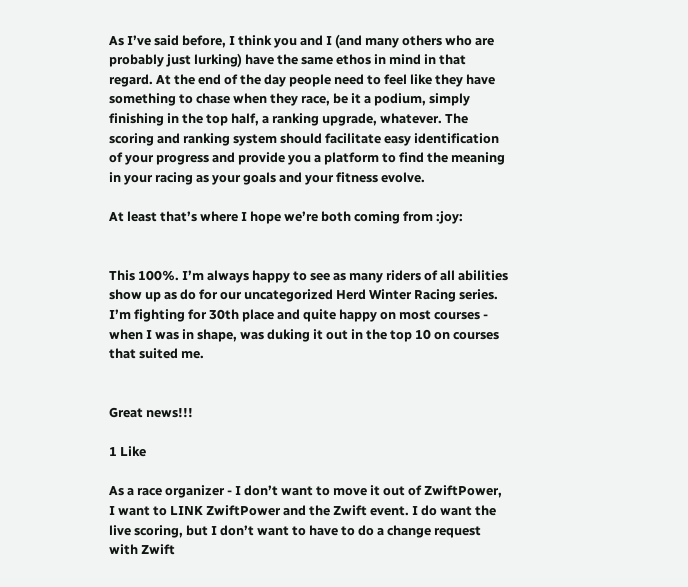As I’ve said before, I think you and I (and many others who are probably just lurking) have the same ethos in mind in that regard. At the end of the day people need to feel like they have something to chase when they race, be it a podium, simply finishing in the top half, a ranking upgrade, whatever. The scoring and ranking system should facilitate easy identification of your progress and provide you a platform to find the meaning in your racing as your goals and your fitness evolve.

At least that’s where I hope we’re both coming from :joy:


This 100%. I’m always happy to see as many riders of all abilities show up as do for our uncategorized Herd Winter Racing series. I’m fighting for 30th place and quite happy on most courses - when I was in shape, was duking it out in the top 10 on courses that suited me.


Great news!!!

1 Like

As a race organizer - I don’t want to move it out of ZwiftPower, I want to LINK ZwiftPower and the Zwift event. I do want the live scoring, but I don’t want to have to do a change request with Zwift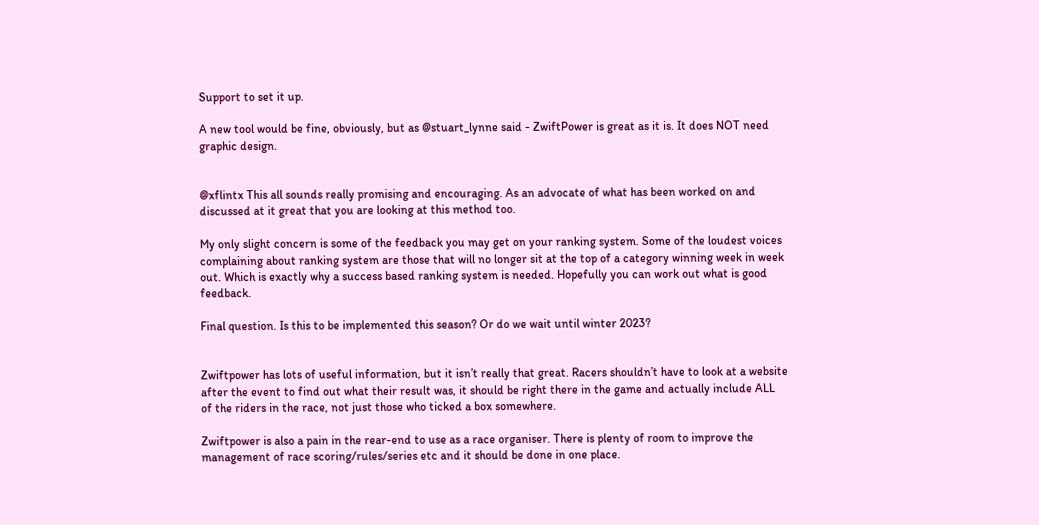Support to set it up.

A new tool would be fine, obviously, but as @stuart_lynne said - ZwiftPower is great as it is. It does NOT need graphic design.


@xflintx This all sounds really promising and encouraging. As an advocate of what has been worked on and discussed at it great that you are looking at this method too.

My only slight concern is some of the feedback you may get on your ranking system. Some of the loudest voices complaining about ranking system are those that will no longer sit at the top of a category winning week in week out. Which is exactly why a success based ranking system is needed. Hopefully you can work out what is good feedback.

Final question. Is this to be implemented this season? Or do we wait until winter 2023?


Zwiftpower has lots of useful information, but it isn’t really that great. Racers shouldn’t have to look at a website after the event to find out what their result was, it should be right there in the game and actually include ALL of the riders in the race, not just those who ticked a box somewhere.

Zwiftpower is also a pain in the rear-end to use as a race organiser. There is plenty of room to improve the management of race scoring/rules/series etc and it should be done in one place.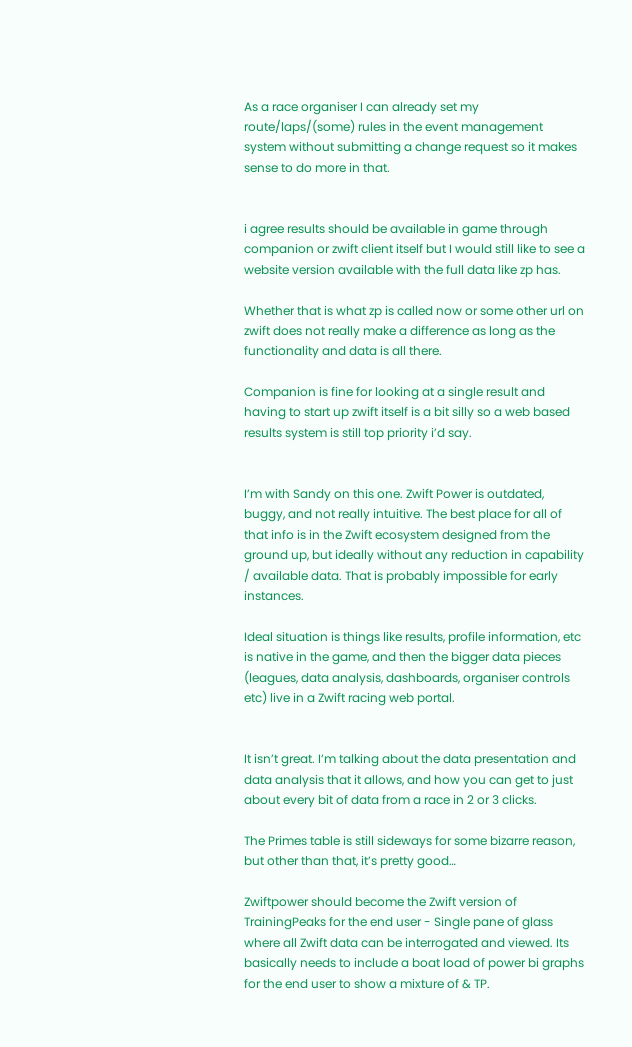As a race organiser I can already set my route/laps/(some) rules in the event management system without submitting a change request so it makes sense to do more in that.


i agree results should be available in game through companion or zwift client itself but I would still like to see a website version available with the full data like zp has.

Whether that is what zp is called now or some other url on zwift does not really make a difference as long as the functionality and data is all there.

Companion is fine for looking at a single result and having to start up zwift itself is a bit silly so a web based results system is still top priority i’d say.


I’m with Sandy on this one. Zwift Power is outdated, buggy, and not really intuitive. The best place for all of that info is in the Zwift ecosystem designed from the ground up, but ideally without any reduction in capability / available data. That is probably impossible for early instances.

Ideal situation is things like results, profile information, etc is native in the game, and then the bigger data pieces (leagues, data analysis, dashboards, organiser controls etc) live in a Zwift racing web portal.


It isn’t great. I’m talking about the data presentation and data analysis that it allows, and how you can get to just about every bit of data from a race in 2 or 3 clicks.

The Primes table is still sideways for some bizarre reason, but other than that, it’s pretty good…

Zwiftpower should become the Zwift version of TrainingPeaks for the end user - Single pane of glass where all Zwift data can be interrogated and viewed. Its basically needs to include a boat load of power bi graphs for the end user to show a mixture of & TP.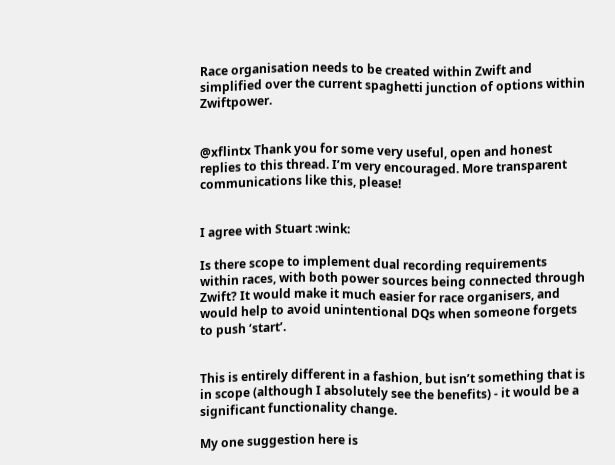Race organisation needs to be created within Zwift and simplified over the current spaghetti junction of options within Zwiftpower.


@xflintx Thank you for some very useful, open and honest replies to this thread. I’m very encouraged. More transparent communications like this, please!


I agree with Stuart :wink:

Is there scope to implement dual recording requirements within races, with both power sources being connected through Zwift? It would make it much easier for race organisers, and would help to avoid unintentional DQs when someone forgets to push ‘start’.


This is entirely different in a fashion, but isn’t something that is in scope (although I absolutely see the benefits) - it would be a significant functionality change.

My one suggestion here is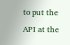to put the API at the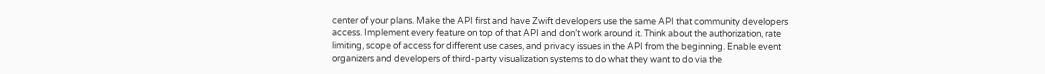center of your plans. Make the API first and have Zwift developers use the same API that community developers access. Implement every feature on top of that API and don’t work around it. Think about the authorization, rate limiting, scope of access for different use cases, and privacy issues in the API from the beginning. Enable event organizers and developers of third-party visualization systems to do what they want to do via the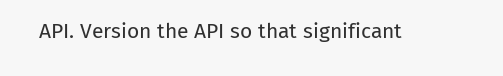API. Version the API so that significant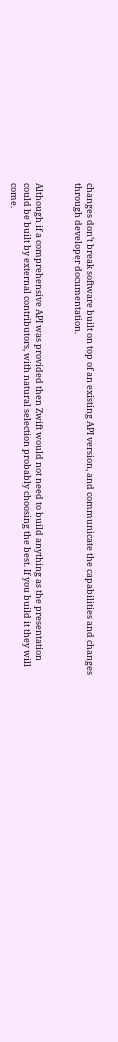changes don’t break software built on top of an existing API version, and communicate the capabilities and changes through developer documentation.


Although if a comprehensive API was provided then Zwift would not need to build anything as the presentation could be built by external contributors, with natural selection probably choosing the best. If you build it they will come.